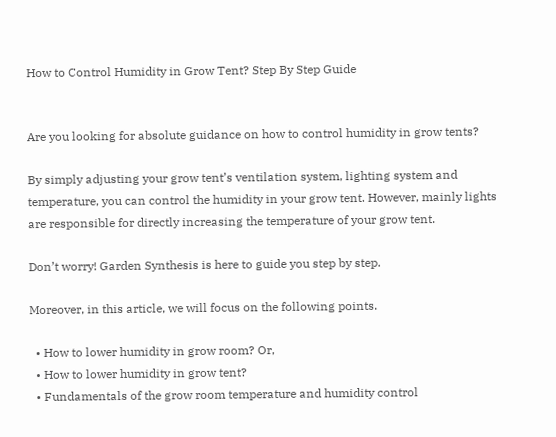How to Control Humidity in Grow Tent? Step By Step Guide


Are you looking for absolute guidance on how to control humidity in grow tents?

By simply adjusting your grow tent’s ventilation system, lighting system and temperature, you can control the humidity in your grow tent. However, mainly lights are responsible for directly increasing the temperature of your grow tent.

Don’t worry! Garden Synthesis is here to guide you step by step.

Moreover, in this article, we will focus on the following points.

  • How to lower humidity in grow room? Or,
  • How to lower humidity in grow tent?
  • Fundamentals of the grow room temperature and humidity control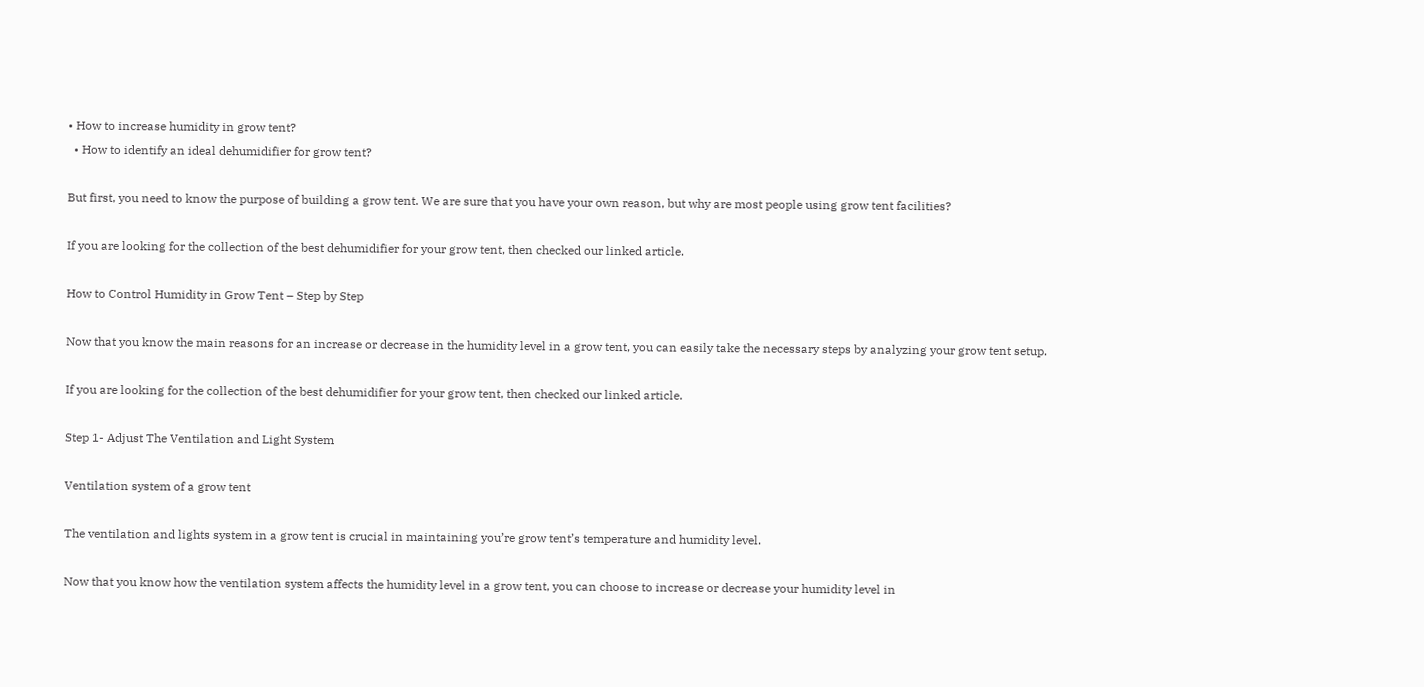• How to increase humidity in grow tent?
  • How to identify an ideal dehumidifier for grow tent?

But first, you need to know the purpose of building a grow tent. We are sure that you have your own reason, but why are most people using grow tent facilities?

If you are looking for the collection of the best dehumidifier for your grow tent, then checked our linked article.

How to Control Humidity in Grow Tent – Step by Step

Now that you know the main reasons for an increase or decrease in the humidity level in a grow tent, you can easily take the necessary steps by analyzing your grow tent setup.

If you are looking for the collection of the best dehumidifier for your grow tent, then checked our linked article.

Step 1- Adjust The Ventilation and Light System

Ventilation system of a grow tent

The ventilation and lights system in a grow tent is crucial in maintaining you’re grow tent’s temperature and humidity level.

Now that you know how the ventilation system affects the humidity level in a grow tent, you can choose to increase or decrease your humidity level in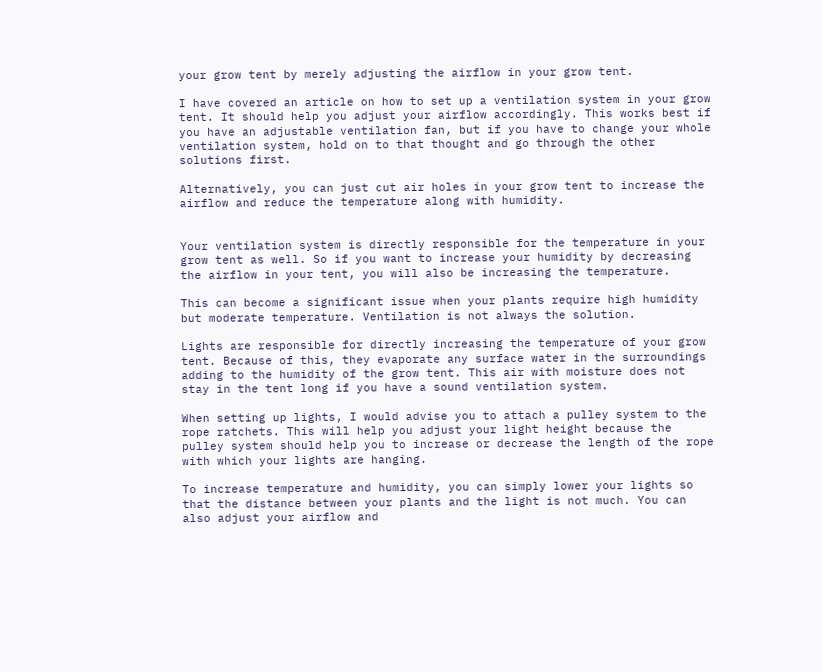your grow tent by merely adjusting the airflow in your grow tent.

I have covered an article on how to set up a ventilation system in your grow tent. It should help you adjust your airflow accordingly. This works best if you have an adjustable ventilation fan, but if you have to change your whole ventilation system, hold on to that thought and go through the other solutions first.

Alternatively, you can just cut air holes in your grow tent to increase the airflow and reduce the temperature along with humidity.


Your ventilation system is directly responsible for the temperature in your grow tent as well. So if you want to increase your humidity by decreasing the airflow in your tent, you will also be increasing the temperature.

This can become a significant issue when your plants require high humidity but moderate temperature. Ventilation is not always the solution.

Lights are responsible for directly increasing the temperature of your grow tent. Because of this, they evaporate any surface water in the surroundings adding to the humidity of the grow tent. This air with moisture does not stay in the tent long if you have a sound ventilation system.

When setting up lights, I would advise you to attach a pulley system to the rope ratchets. This will help you adjust your light height because the pulley system should help you to increase or decrease the length of the rope with which your lights are hanging.

To increase temperature and humidity, you can simply lower your lights so that the distance between your plants and the light is not much. You can also adjust your airflow and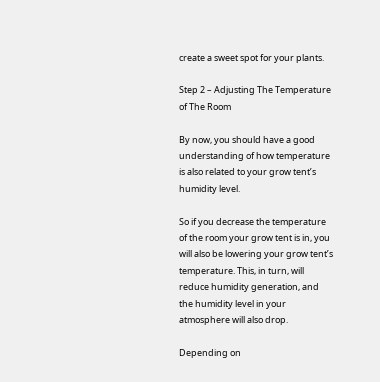create a sweet spot for your plants.

Step 2 – Adjusting The Temperature of The Room

By now, you should have a good understanding of how temperature is also related to your grow tent’s humidity level.

So if you decrease the temperature of the room your grow tent is in, you will also be lowering your grow tent’s temperature. This, in turn, will reduce humidity generation, and the humidity level in your atmosphere will also drop.

Depending on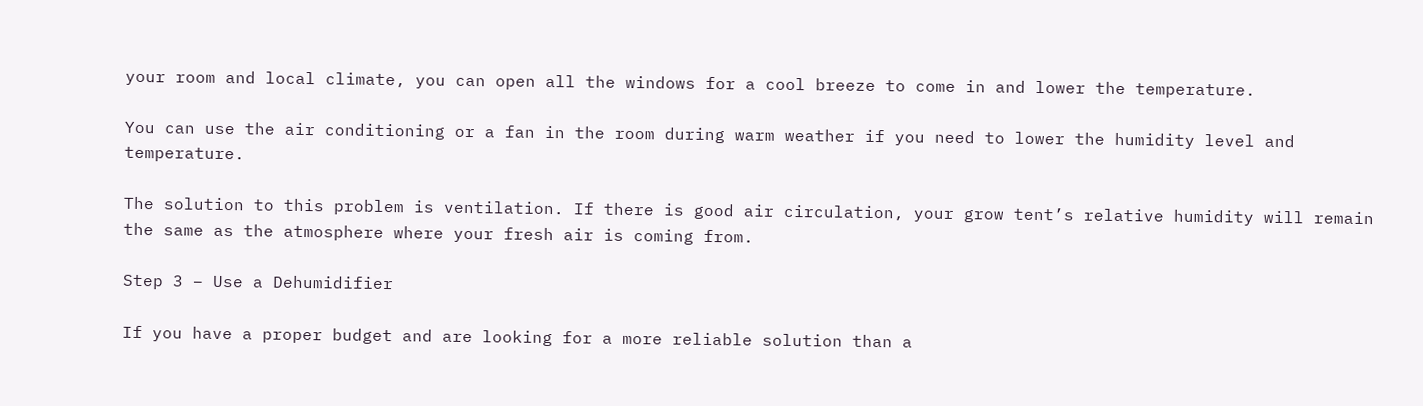your room and local climate, you can open all the windows for a cool breeze to come in and lower the temperature.

You can use the air conditioning or a fan in the room during warm weather if you need to lower the humidity level and temperature.

The solution to this problem is ventilation. If there is good air circulation, your grow tent’s relative humidity will remain the same as the atmosphere where your fresh air is coming from.

Step 3 – Use a Dehumidifier

If you have a proper budget and are looking for a more reliable solution than a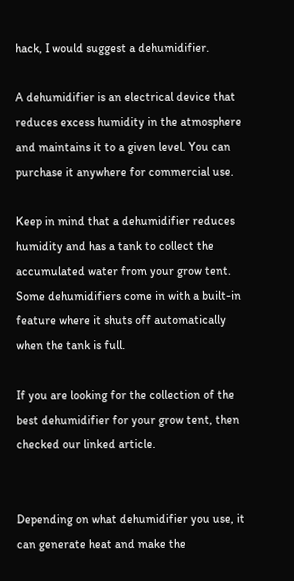hack, I would suggest a dehumidifier.

A dehumidifier is an electrical device that reduces excess humidity in the atmosphere and maintains it to a given level. You can purchase it anywhere for commercial use.

Keep in mind that a dehumidifier reduces humidity and has a tank to collect the accumulated water from your grow tent. Some dehumidifiers come in with a built-in feature where it shuts off automatically when the tank is full.

If you are looking for the collection of the best dehumidifier for your grow tent, then checked our linked article.


Depending on what dehumidifier you use, it can generate heat and make the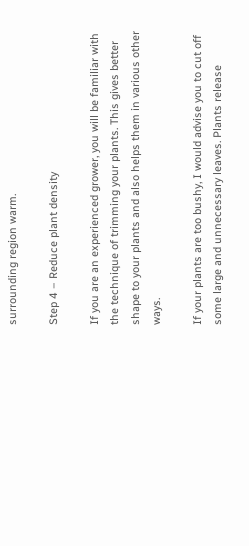surrounding region warm.

Step 4 – Reduce plant density

If you are an experienced grower, you will be familiar with the technique of trimming your plants. This gives better shape to your plants and also helps them in various other ways.

If your plants are too bushy, I would advise you to cut off some large and unnecessary leaves. Plants release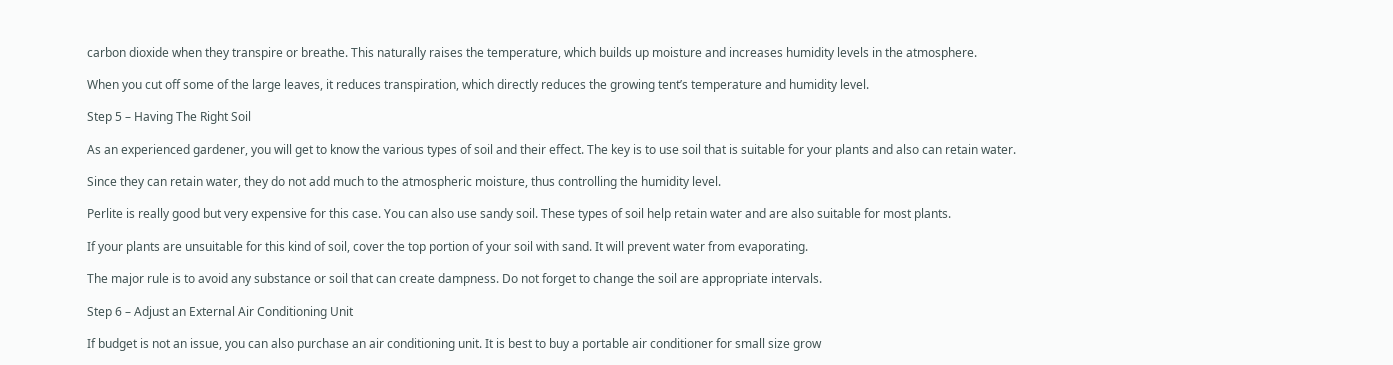carbon dioxide when they transpire or breathe. This naturally raises the temperature, which builds up moisture and increases humidity levels in the atmosphere.

When you cut off some of the large leaves, it reduces transpiration, which directly reduces the growing tent’s temperature and humidity level.

Step 5 – Having The Right Soil

As an experienced gardener, you will get to know the various types of soil and their effect. The key is to use soil that is suitable for your plants and also can retain water.

Since they can retain water, they do not add much to the atmospheric moisture, thus controlling the humidity level.

Perlite is really good but very expensive for this case. You can also use sandy soil. These types of soil help retain water and are also suitable for most plants.

If your plants are unsuitable for this kind of soil, cover the top portion of your soil with sand. It will prevent water from evaporating.

The major rule is to avoid any substance or soil that can create dampness. Do not forget to change the soil are appropriate intervals.

Step 6 – Adjust an External Air Conditioning Unit

If budget is not an issue, you can also purchase an air conditioning unit. It is best to buy a portable air conditioner for small size grow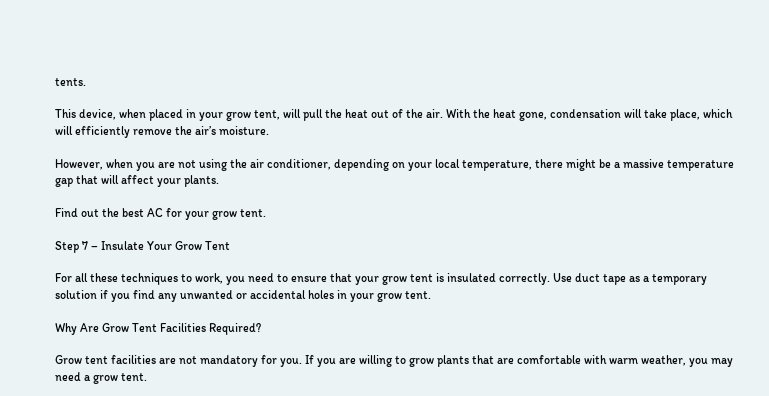tents.

This device, when placed in your grow tent, will pull the heat out of the air. With the heat gone, condensation will take place, which will efficiently remove the air’s moisture.

However, when you are not using the air conditioner, depending on your local temperature, there might be a massive temperature gap that will affect your plants.

Find out the best AC for your grow tent.

Step 7 – Insulate Your Grow Tent

For all these techniques to work, you need to ensure that your grow tent is insulated correctly. Use duct tape as a temporary solution if you find any unwanted or accidental holes in your grow tent.

Why Are Grow Tent Facilities Required?

Grow tent facilities are not mandatory for you. If you are willing to grow plants that are comfortable with warm weather, you may need a grow tent.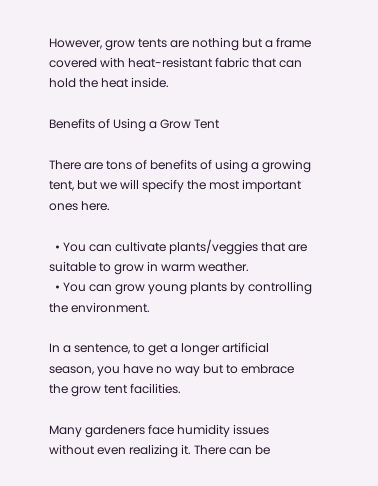However, grow tents are nothing but a frame covered with heat-resistant fabric that can hold the heat inside.

Benefits of Using a Grow Tent

There are tons of benefits of using a growing tent, but we will specify the most important ones here.

  • You can cultivate plants/veggies that are suitable to grow in warm weather.
  • You can grow young plants by controlling the environment.

In a sentence, to get a longer artificial season, you have no way but to embrace the grow tent facilities.

Many gardeners face humidity issues without even realizing it. There can be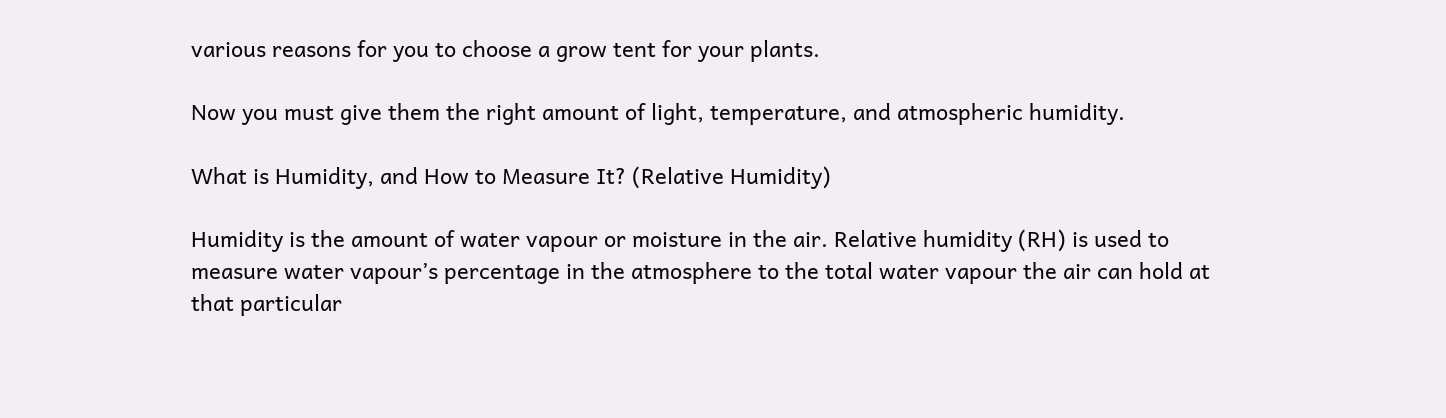various reasons for you to choose a grow tent for your plants.

Now you must give them the right amount of light, temperature, and atmospheric humidity.

What is Humidity, and How to Measure It? (Relative Humidity)

Humidity is the amount of water vapour or moisture in the air. Relative humidity (RH) is used to measure water vapour’s percentage in the atmosphere to the total water vapour the air can hold at that particular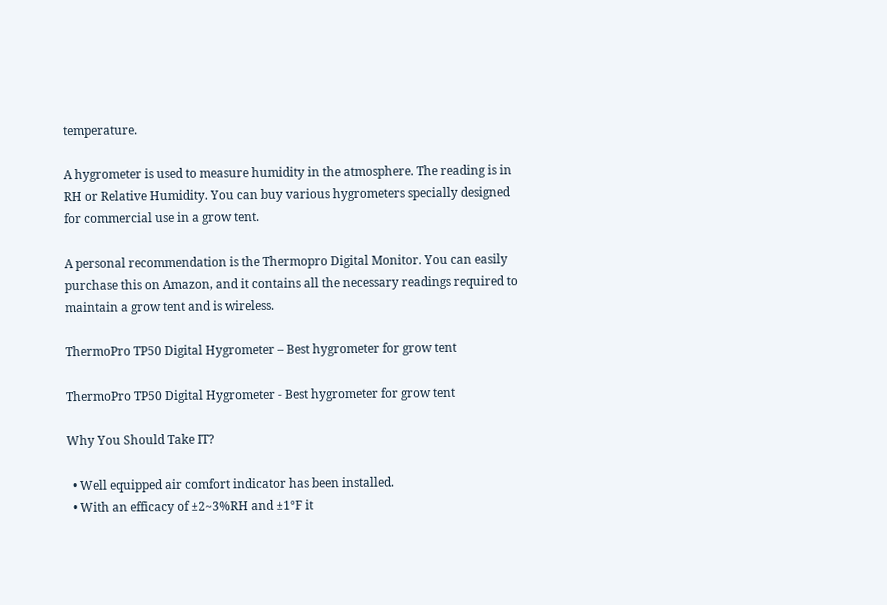temperature.

A hygrometer is used to measure humidity in the atmosphere. The reading is in RH or Relative Humidity. You can buy various hygrometers specially designed for commercial use in a grow tent.

A personal recommendation is the Thermopro Digital Monitor. You can easily purchase this on Amazon, and it contains all the necessary readings required to maintain a grow tent and is wireless.

ThermoPro TP50 Digital Hygrometer – Best hygrometer for grow tent

ThermoPro TP50 Digital Hygrometer - Best hygrometer for grow tent

Why You Should Take IT?

  • Well equipped air comfort indicator has been installed.
  • With an efficacy of ±2~3%RH and ±1°F it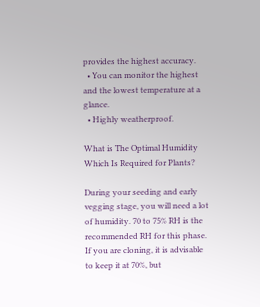provides the highest accuracy.
  • You can monitor the highest and the lowest temperature at a glance.
  • Highly weatherproof.

What is The Optimal Humidity Which Is Required for Plants?

During your seeding and early vegging stage, you will need a lot of humidity. 70 to 75% RH is the recommended RH for this phase. If you are cloning, it is advisable to keep it at 70%, but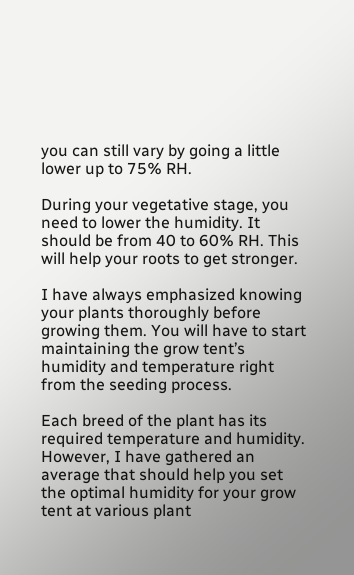you can still vary by going a little lower up to 75% RH.

During your vegetative stage, you need to lower the humidity. It should be from 40 to 60% RH. This will help your roots to get stronger.

I have always emphasized knowing your plants thoroughly before growing them. You will have to start maintaining the grow tent’s humidity and temperature right from the seeding process.

Each breed of the plant has its required temperature and humidity. However, I have gathered an average that should help you set the optimal humidity for your grow tent at various plant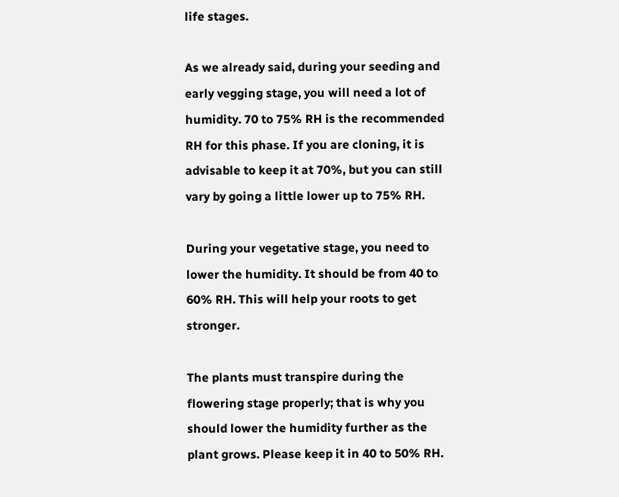life stages.

As we already said, during your seeding and early vegging stage, you will need a lot of humidity. 70 to 75% RH is the recommended RH for this phase. If you are cloning, it is advisable to keep it at 70%, but you can still vary by going a little lower up to 75% RH.

During your vegetative stage, you need to lower the humidity. It should be from 40 to 60% RH. This will help your roots to get stronger.

The plants must transpire during the flowering stage properly; that is why you should lower the humidity further as the plant grows. Please keep it in 40 to 50% RH.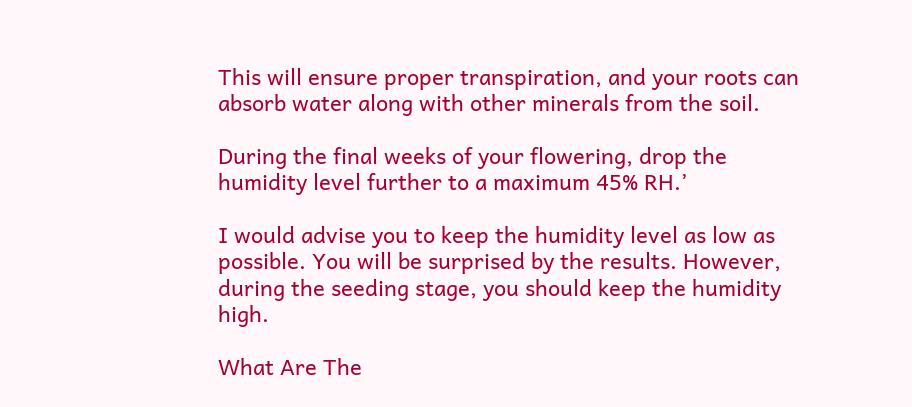This will ensure proper transpiration, and your roots can absorb water along with other minerals from the soil.

During the final weeks of your flowering, drop the humidity level further to a maximum 45% RH.’

I would advise you to keep the humidity level as low as possible. You will be surprised by the results. However, during the seeding stage, you should keep the humidity high.

What Are The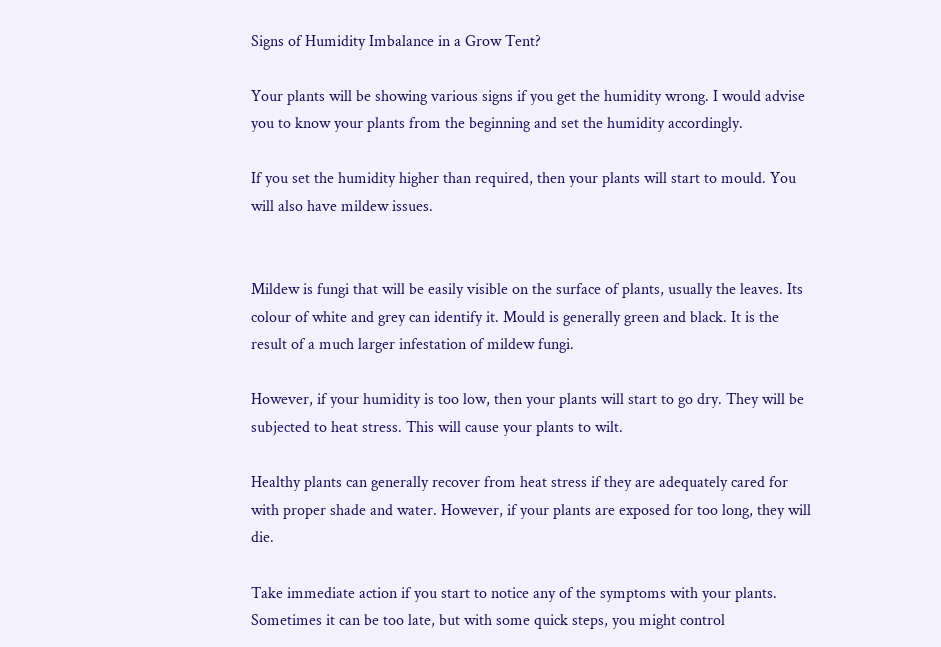Signs of Humidity Imbalance in a Grow Tent?

Your plants will be showing various signs if you get the humidity wrong. I would advise you to know your plants from the beginning and set the humidity accordingly.

If you set the humidity higher than required, then your plants will start to mould. You will also have mildew issues.


Mildew is fungi that will be easily visible on the surface of plants, usually the leaves. Its colour of white and grey can identify it. Mould is generally green and black. It is the result of a much larger infestation of mildew fungi.

However, if your humidity is too low, then your plants will start to go dry. They will be subjected to heat stress. This will cause your plants to wilt.

Healthy plants can generally recover from heat stress if they are adequately cared for with proper shade and water. However, if your plants are exposed for too long, they will die.

Take immediate action if you start to notice any of the symptoms with your plants. Sometimes it can be too late, but with some quick steps, you might control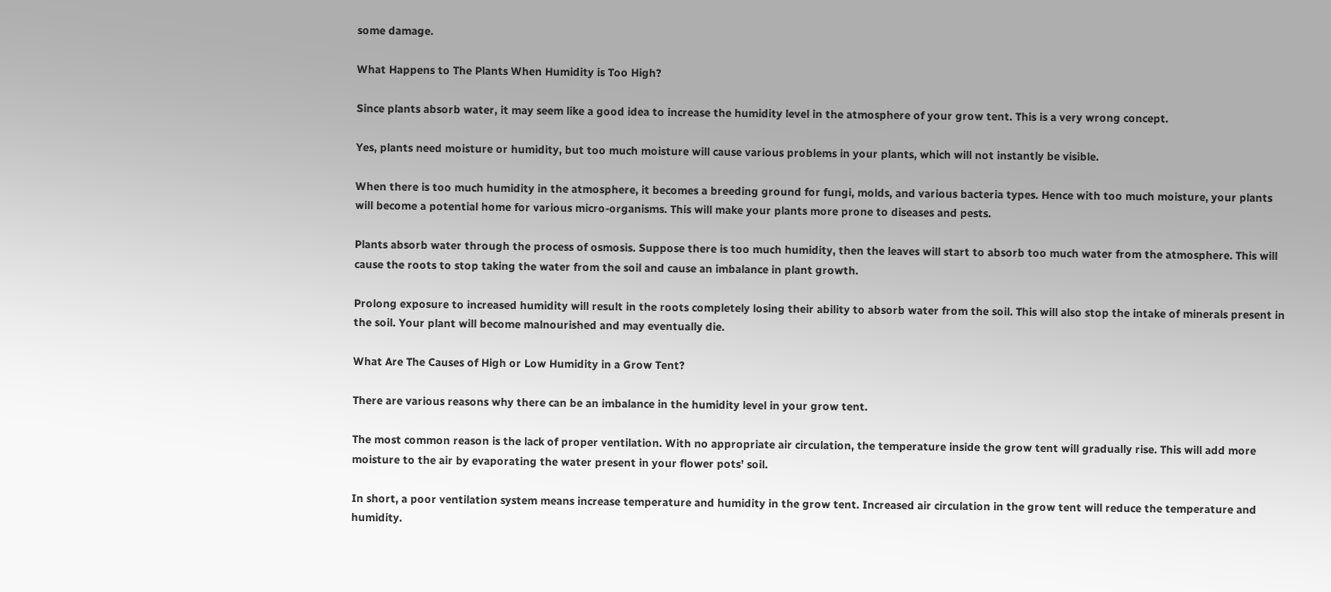some damage.

What Happens to The Plants When Humidity is Too High?

Since plants absorb water, it may seem like a good idea to increase the humidity level in the atmosphere of your grow tent. This is a very wrong concept.

Yes, plants need moisture or humidity, but too much moisture will cause various problems in your plants, which will not instantly be visible.

When there is too much humidity in the atmosphere, it becomes a breeding ground for fungi, molds, and various bacteria types. Hence with too much moisture, your plants will become a potential home for various micro-organisms. This will make your plants more prone to diseases and pests.

Plants absorb water through the process of osmosis. Suppose there is too much humidity, then the leaves will start to absorb too much water from the atmosphere. This will cause the roots to stop taking the water from the soil and cause an imbalance in plant growth.

Prolong exposure to increased humidity will result in the roots completely losing their ability to absorb water from the soil. This will also stop the intake of minerals present in the soil. Your plant will become malnourished and may eventually die.

What Are The Causes of High or Low Humidity in a Grow Tent?

There are various reasons why there can be an imbalance in the humidity level in your grow tent.

The most common reason is the lack of proper ventilation. With no appropriate air circulation, the temperature inside the grow tent will gradually rise. This will add more moisture to the air by evaporating the water present in your flower pots’ soil.

In short, a poor ventilation system means increase temperature and humidity in the grow tent. Increased air circulation in the grow tent will reduce the temperature and humidity.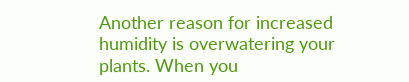Another reason for increased humidity is overwatering your plants. When you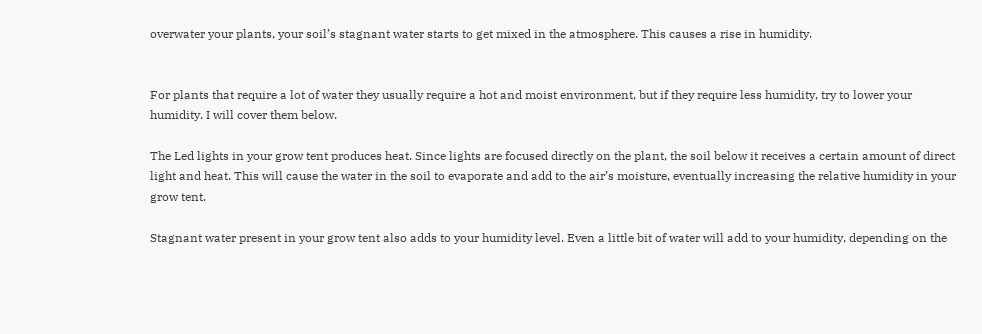overwater your plants, your soil’s stagnant water starts to get mixed in the atmosphere. This causes a rise in humidity.


For plants that require a lot of water they usually require a hot and moist environment, but if they require less humidity, try to lower your humidity. I will cover them below.

The Led lights in your grow tent produces heat. Since lights are focused directly on the plant, the soil below it receives a certain amount of direct light and heat. This will cause the water in the soil to evaporate and add to the air’s moisture, eventually increasing the relative humidity in your grow tent.

Stagnant water present in your grow tent also adds to your humidity level. Even a little bit of water will add to your humidity, depending on the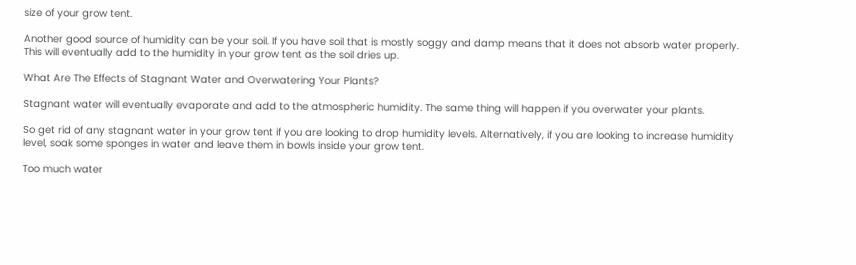size of your grow tent.

Another good source of humidity can be your soil. If you have soil that is mostly soggy and damp means that it does not absorb water properly. This will eventually add to the humidity in your grow tent as the soil dries up.

What Are The Effects of Stagnant Water and Overwatering Your Plants?

Stagnant water will eventually evaporate and add to the atmospheric humidity. The same thing will happen if you overwater your plants.

So get rid of any stagnant water in your grow tent if you are looking to drop humidity levels. Alternatively, if you are looking to increase humidity level, soak some sponges in water and leave them in bowls inside your grow tent.

Too much water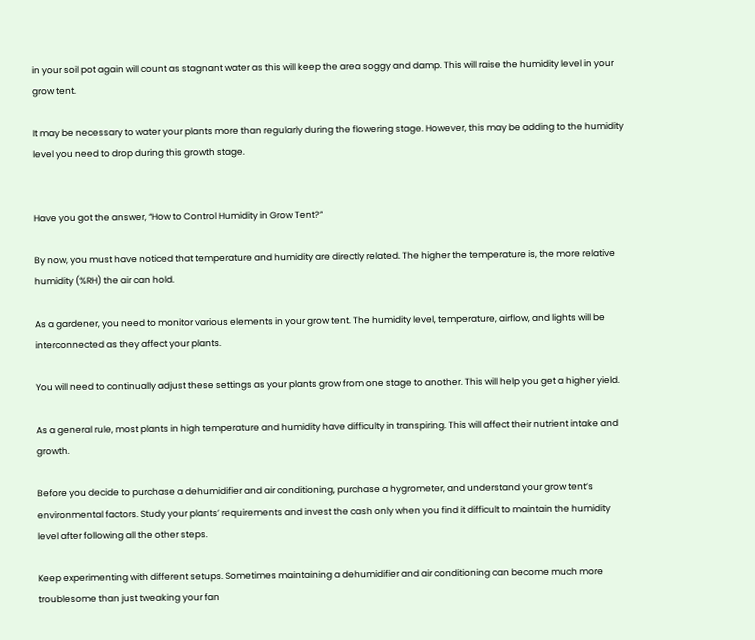in your soil pot again will count as stagnant water as this will keep the area soggy and damp. This will raise the humidity level in your grow tent.

It may be necessary to water your plants more than regularly during the flowering stage. However, this may be adding to the humidity level you need to drop during this growth stage.


Have you got the answer, “How to Control Humidity in Grow Tent?”

By now, you must have noticed that temperature and humidity are directly related. The higher the temperature is, the more relative humidity (%RH) the air can hold.

As a gardener, you need to monitor various elements in your grow tent. The humidity level, temperature, airflow, and lights will be interconnected as they affect your plants.

You will need to continually adjust these settings as your plants grow from one stage to another. This will help you get a higher yield.

As a general rule, most plants in high temperature and humidity have difficulty in transpiring. This will affect their nutrient intake and growth.

Before you decide to purchase a dehumidifier and air conditioning, purchase a hygrometer, and understand your grow tent’s environmental factors. Study your plants’ requirements and invest the cash only when you find it difficult to maintain the humidity level after following all the other steps.

Keep experimenting with different setups. Sometimes maintaining a dehumidifier and air conditioning can become much more troublesome than just tweaking your fan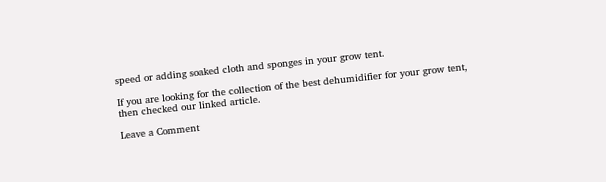speed or adding soaked cloth and sponges in your grow tent.

If you are looking for the collection of the best dehumidifier for your grow tent, then checked our linked article.

Leave a Comment